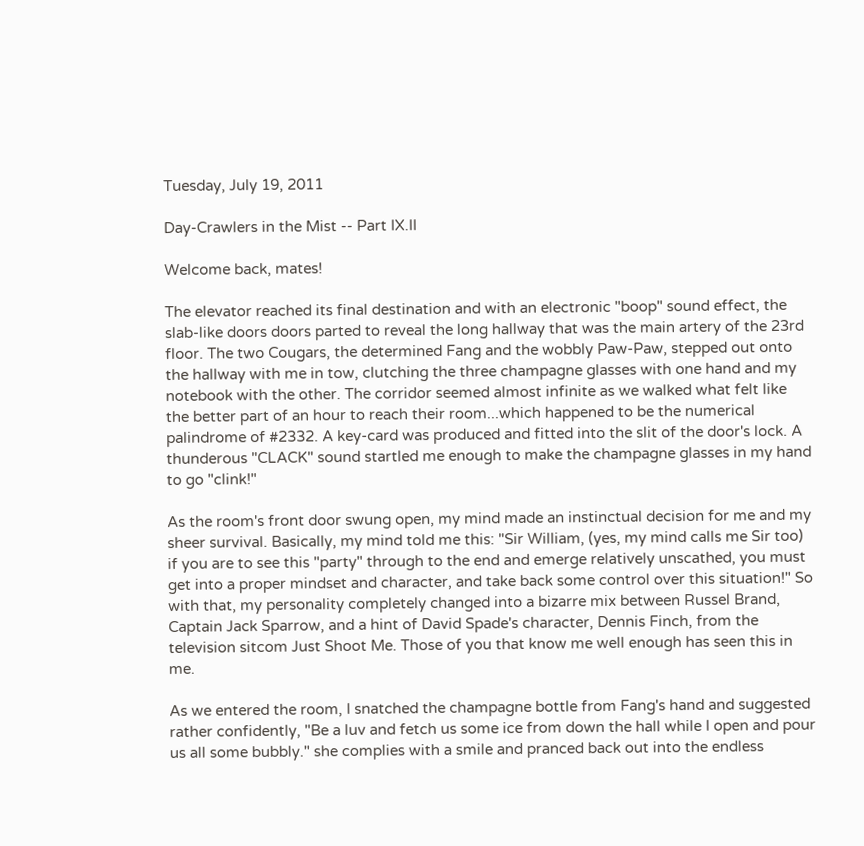Tuesday, July 19, 2011

Day-Crawlers in the Mist -- Part IX.II

Welcome back, mates!

The elevator reached its final destination and with an electronic "boop" sound effect, the slab-like doors doors parted to reveal the long hallway that was the main artery of the 23rd floor. The two Cougars, the determined Fang and the wobbly Paw-Paw, stepped out onto the hallway with me in tow, clutching the three champagne glasses with one hand and my notebook with the other. The corridor seemed almost infinite as we walked what felt like the better part of an hour to reach their room...which happened to be the numerical palindrome of #2332. A key-card was produced and fitted into the slit of the door's lock. A thunderous "CLACK" sound startled me enough to make the champagne glasses in my hand to go "clink!"

As the room's front door swung open, my mind made an instinctual decision for me and my sheer survival. Basically, my mind told me this: "Sir William, (yes, my mind calls me Sir too) if you are to see this "party" through to the end and emerge relatively unscathed, you must get into a proper mindset and character, and take back some control over this situation!" So with that, my personality completely changed into a bizarre mix between Russel Brand, Captain Jack Sparrow, and a hint of David Spade's character, Dennis Finch, from the television sitcom Just Shoot Me. Those of you that know me well enough has seen this in me.

As we entered the room, I snatched the champagne bottle from Fang's hand and suggested rather confidently, "Be a luv and fetch us some ice from down the hall while I open and pour us all some bubbly." she complies with a smile and pranced back out into the endless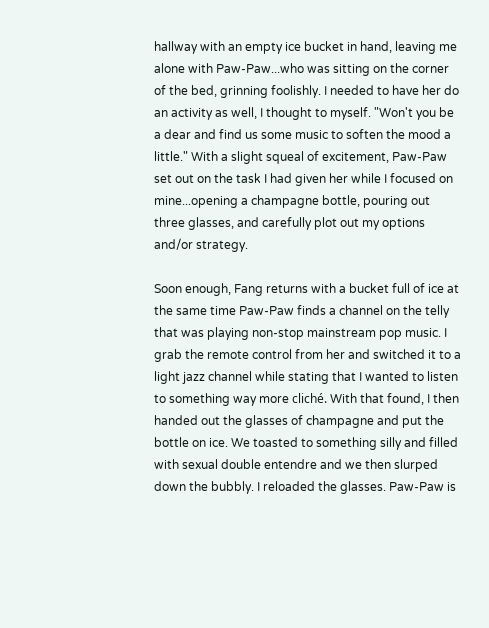hallway with an empty ice bucket in hand, leaving me alone with Paw-Paw...who was sitting on the corner of the bed, grinning foolishly. I needed to have her do an activity as well, I thought to myself. "Won't you be a dear and find us some music to soften the mood a little." With a slight squeal of excitement, Paw-Paw set out on the task I had given her while I focused on mine...opening a champagne bottle, pouring out three glasses, and carefully plot out my options and/or strategy.

Soon enough, Fang returns with a bucket full of ice at the same time Paw-Paw finds a channel on the telly that was playing non-stop mainstream pop music. I grab the remote control from her and switched it to a light jazz channel while stating that I wanted to listen to something way more cliché. With that found, I then handed out the glasses of champagne and put the bottle on ice. We toasted to something silly and filled with sexual double entendre and we then slurped down the bubbly. I reloaded the glasses. Paw-Paw is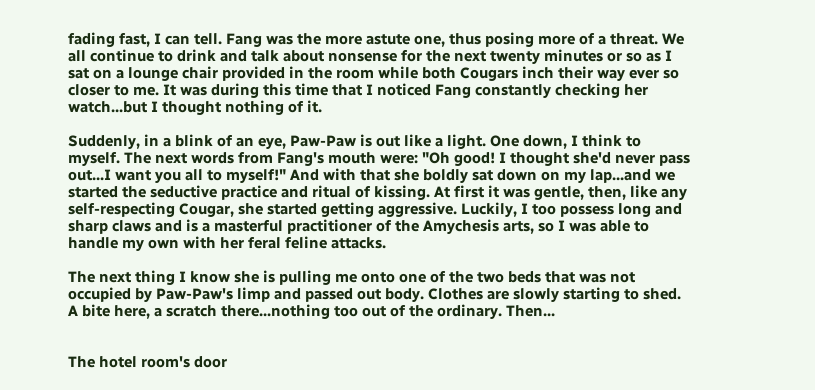fading fast, I can tell. Fang was the more astute one, thus posing more of a threat. We all continue to drink and talk about nonsense for the next twenty minutes or so as I sat on a lounge chair provided in the room while both Cougars inch their way ever so closer to me. It was during this time that I noticed Fang constantly checking her watch...but I thought nothing of it.

Suddenly, in a blink of an eye, Paw-Paw is out like a light. One down, I think to myself. The next words from Fang's mouth were: "Oh good! I thought she'd never pass out...I want you all to myself!" And with that she boldly sat down on my lap...and we started the seductive practice and ritual of kissing. At first it was gentle, then, like any self-respecting Cougar, she started getting aggressive. Luckily, I too possess long and sharp claws and is a masterful practitioner of the Amychesis arts, so I was able to handle my own with her feral feline attacks.

The next thing I know she is pulling me onto one of the two beds that was not occupied by Paw-Paw's limp and passed out body. Clothes are slowly starting to shed. A bite here, a scratch there...nothing too out of the ordinary. Then...


The hotel room's door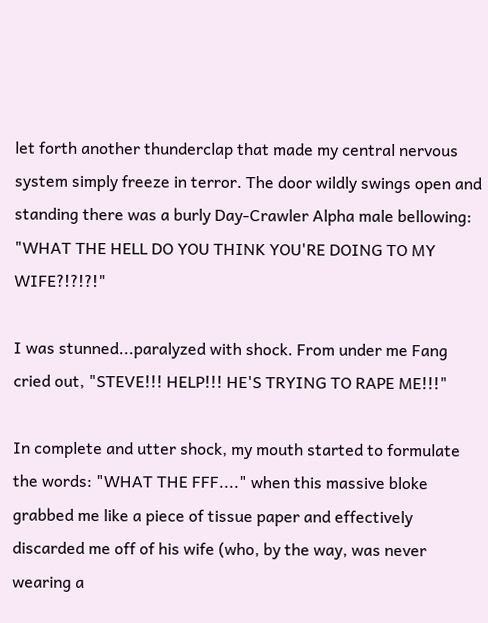let forth another thunderclap that made my central nervous system simply freeze in terror. The door wildly swings open and standing there was a burly Day-Crawler Alpha male bellowing: "WHAT THE HELL DO YOU THINK YOU'RE DOING TO MY WIFE?!?!?!"

I was stunned...paralyzed with shock. From under me Fang cried out, "STEVE!!! HELP!!! HE'S TRYING TO RAPE ME!!!"

In complete and utter shock, my mouth started to formulate the words: "WHAT THE FFF...." when this massive bloke grabbed me like a piece of tissue paper and effectively discarded me off of his wife (who, by the way, was never wearing a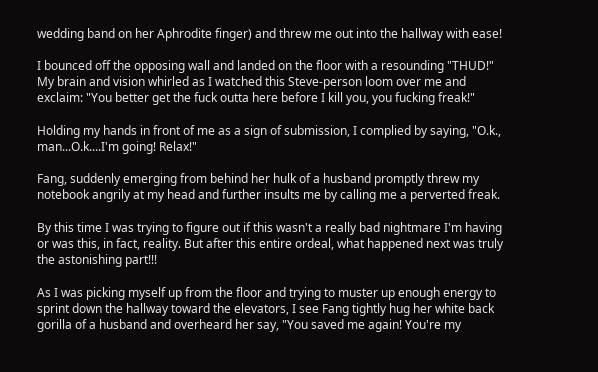wedding band on her Aphrodite finger) and threw me out into the hallway with ease!

I bounced off the opposing wall and landed on the floor with a resounding "THUD!"  My brain and vision whirled as I watched this Steve-person loom over me and exclaim: "You better get the fuck outta here before I kill you, you fucking freak!"

Holding my hands in front of me as a sign of submission, I complied by saying, "O.k., man...O.k....I'm going! Relax!"

Fang, suddenly emerging from behind her hulk of a husband promptly threw my notebook angrily at my head and further insults me by calling me a perverted freak.

By this time I was trying to figure out if this wasn't a really bad nightmare I'm having or was this, in fact, reality. But after this entire ordeal, what happened next was truly the astonishing part!!!

As I was picking myself up from the floor and trying to muster up enough energy to sprint down the hallway toward the elevators, I see Fang tightly hug her white back gorilla of a husband and overheard her say, "You saved me again! You're my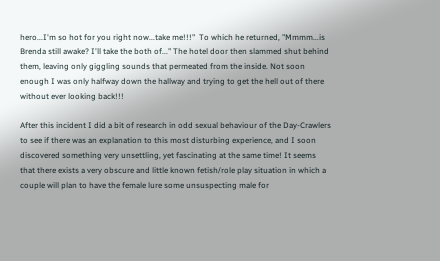hero...I'm so hot for you right now...take me!!!"  To which he returned, "Mmmm...is Brenda still awake? I'll take the both of..." The hotel door then slammed shut behind them, leaving only giggling sounds that permeated from the inside. Not soon enough I was only halfway down the hallway and trying to get the hell out of there without ever looking back!!!

After this incident I did a bit of research in odd sexual behaviour of the Day-Crawlers to see if there was an explanation to this most disturbing experience, and I soon discovered something very unsettling, yet fascinating at the same time! It seems that there exists a very obscure and little known fetish/role play situation in which a couple will plan to have the female lure some unsuspecting male for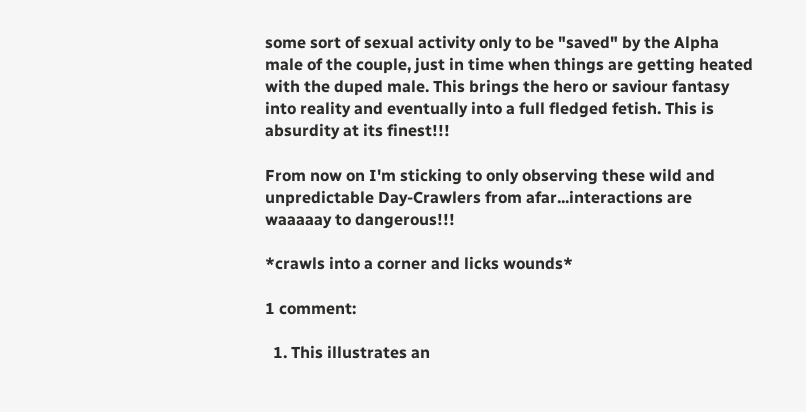some sort of sexual activity only to be "saved" by the Alpha male of the couple, just in time when things are getting heated with the duped male. This brings the hero or saviour fantasy into reality and eventually into a full fledged fetish. This is absurdity at its finest!!!

From now on I'm sticking to only observing these wild and unpredictable Day-Crawlers from afar...interactions are waaaaay to dangerous!!!

*crawls into a corner and licks wounds*

1 comment:

  1. This illustrates an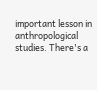important lesson in anthropological studies. There's a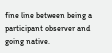fine line between being a participant observer and going native.